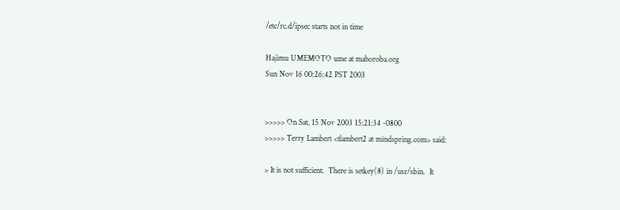/etc/rc.d/ipsec starts not in time

Hajimu UMEMOTO ume at mahoroba.org
Sun Nov 16 00:26:42 PST 2003


>>>>> On Sat, 15 Nov 2003 15:21:34 -0800
>>>>> Terry Lambert <tlambert2 at mindspring.com> said:

> It is not sufficient.  There is setkey(8) in /usr/sbin.  It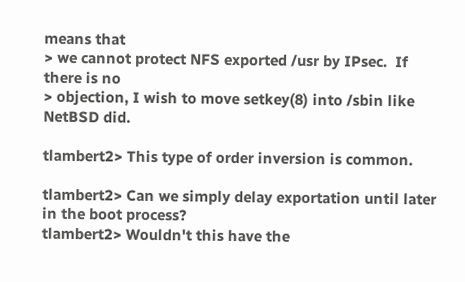means that
> we cannot protect NFS exported /usr by IPsec.  If there is no
> objection, I wish to move setkey(8) into /sbin like NetBSD did.

tlambert2> This type of order inversion is common.

tlambert2> Can we simply delay exportation until later in the boot process?
tlambert2> Wouldn't this have the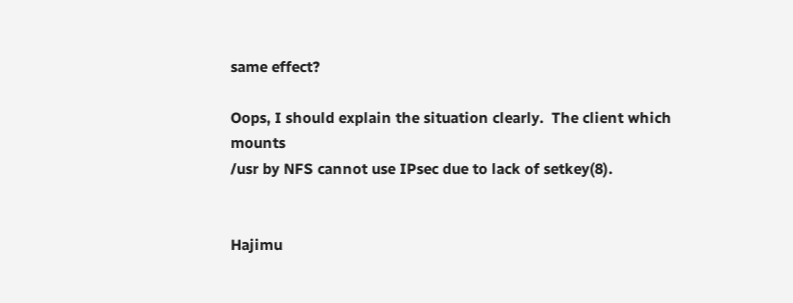same effect?

Oops, I should explain the situation clearly.  The client which mounts
/usr by NFS cannot use IPsec due to lack of setkey(8).


Hajimu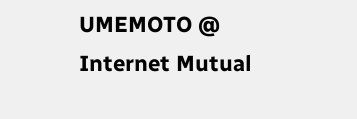UMEMOTO @ Internet Mutual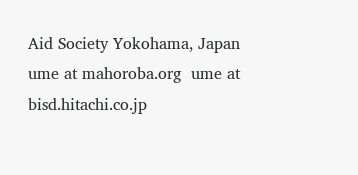Aid Society Yokohama, Japan
ume at mahoroba.org  ume at bisd.hitachi.co.jp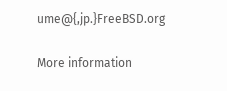ume@{,jp.}FreeBSD.org

More information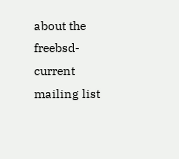about the freebsd-current mailing list